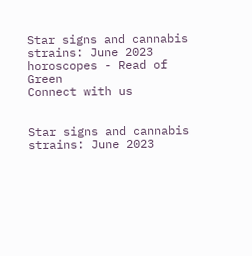Star signs and cannabis strains: June 2023 horoscopes - Read of Green
Connect with us


Star signs and cannabis strains: June 2023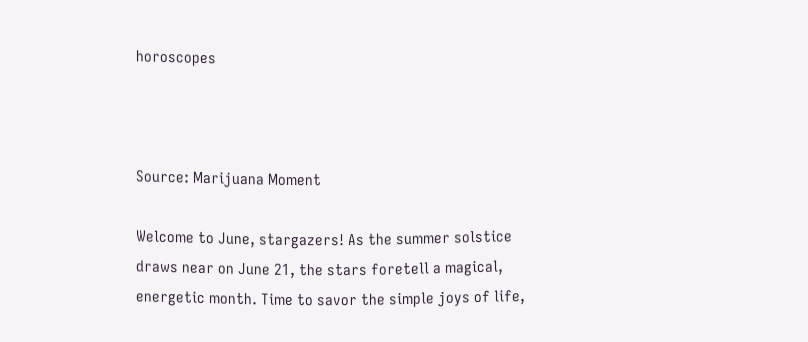horoscopes



Source: Marijuana Moment

Welcome to June, stargazers! As the summer solstice draws near on June 21, the stars foretell a magical, energetic month. Time to savor the simple joys of life,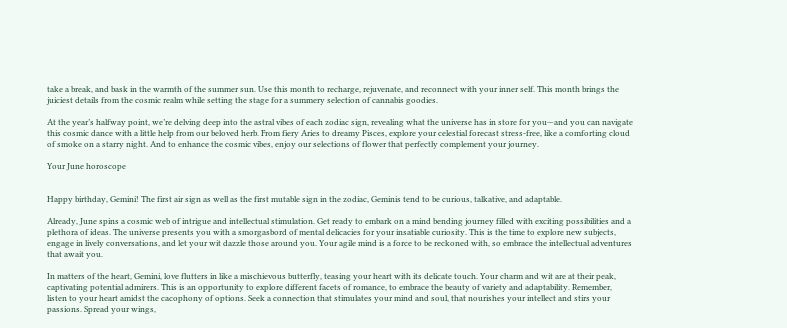take a break, and bask in the warmth of the summer sun. Use this month to recharge, rejuvenate, and reconnect with your inner self. This month brings the juiciest details from the cosmic realm while setting the stage for a summery selection of cannabis goodies.

At the year’s halfway point, we’re delving deep into the astral vibes of each zodiac sign, revealing what the universe has in store for you—and you can navigate this cosmic dance with a little help from our beloved herb. From fiery Aries to dreamy Pisces, explore your celestial forecast stress-free, like a comforting cloud of smoke on a starry night. And to enhance the cosmic vibes, enjoy our selections of flower that perfectly complement your journey.

Your June horoscope


Happy birthday, Gemini! The first air sign as well as the first mutable sign in the zodiac, Geminis tend to be curious, talkative, and adaptable.

Already, June spins a cosmic web of intrigue and intellectual stimulation. Get ready to embark on a mind bending journey filled with exciting possibilities and a plethora of ideas. The universe presents you with a smorgasbord of mental delicacies for your insatiable curiosity. This is the time to explore new subjects, engage in lively conversations, and let your wit dazzle those around you. Your agile mind is a force to be reckoned with, so embrace the intellectual adventures that await you.

In matters of the heart, Gemini, love flutters in like a mischievous butterfly, teasing your heart with its delicate touch. Your charm and wit are at their peak, captivating potential admirers. This is an opportunity to explore different facets of romance, to embrace the beauty of variety and adaptability. Remember, listen to your heart amidst the cacophony of options. Seek a connection that stimulates your mind and soul, that nourishes your intellect and stirs your passions. Spread your wings,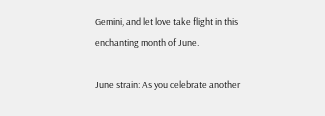Gemini, and let love take flight in this enchanting month of June.

June strain: As you celebrate another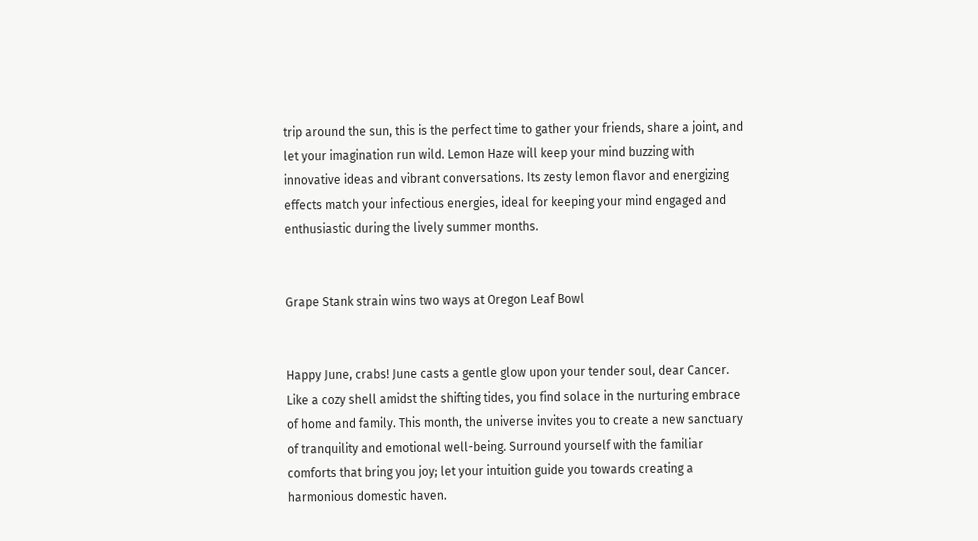trip around the sun, this is the perfect time to gather your friends, share a joint, and let your imagination run wild. Lemon Haze will keep your mind buzzing with innovative ideas and vibrant conversations. Its zesty lemon flavor and energizing effects match your infectious energies, ideal for keeping your mind engaged and enthusiastic during the lively summer months.


Grape Stank strain wins two ways at Oregon Leaf Bowl


Happy June, crabs! June casts a gentle glow upon your tender soul, dear Cancer. Like a cozy shell amidst the shifting tides, you find solace in the nurturing embrace of home and family. This month, the universe invites you to create a new sanctuary of tranquility and emotional well-being. Surround yourself with the familiar comforts that bring you joy; let your intuition guide you towards creating a harmonious domestic haven.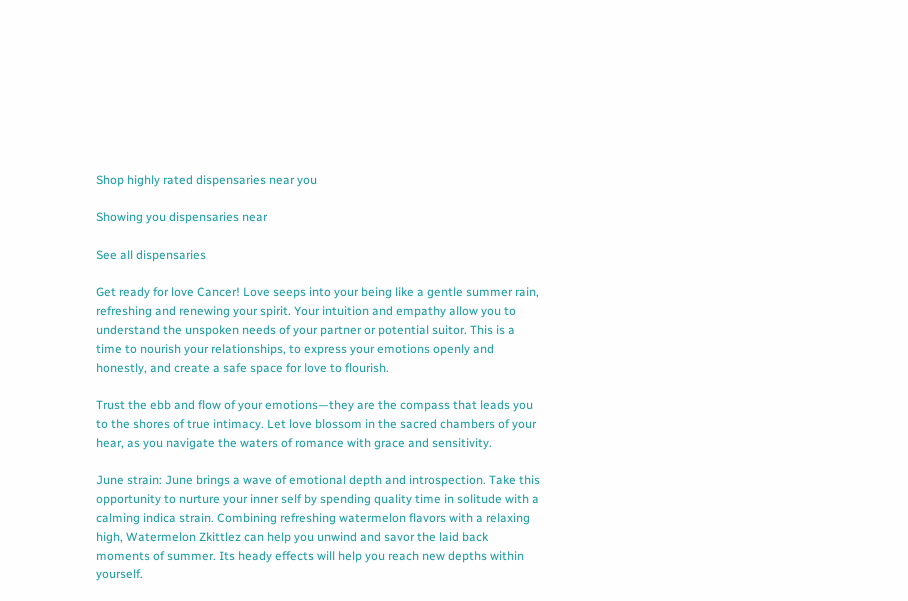Shop highly rated dispensaries near you

Showing you dispensaries near

See all dispensaries

Get ready for love Cancer! Love seeps into your being like a gentle summer rain, refreshing and renewing your spirit. Your intuition and empathy allow you to understand the unspoken needs of your partner or potential suitor. This is a time to nourish your relationships, to express your emotions openly and honestly, and create a safe space for love to flourish.

Trust the ebb and flow of your emotions—they are the compass that leads you to the shores of true intimacy. Let love blossom in the sacred chambers of your hear, as you navigate the waters of romance with grace and sensitivity.

June strain: June brings a wave of emotional depth and introspection. Take this opportunity to nurture your inner self by spending quality time in solitude with a calming indica strain. Combining refreshing watermelon flavors with a relaxing high, Watermelon Zkittlez can help you unwind and savor the laid back moments of summer. Its heady effects will help you reach new depths within yourself.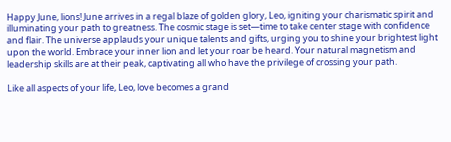Happy June, lions! June arrives in a regal blaze of golden glory, Leo, igniting your charismatic spirit and illuminating your path to greatness. The cosmic stage is set—time to take center stage with confidence and flair. The universe applauds your unique talents and gifts, urging you to shine your brightest light upon the world. Embrace your inner lion and let your roar be heard. Your natural magnetism and leadership skills are at their peak, captivating all who have the privilege of crossing your path.

Like all aspects of your life, Leo, love becomes a grand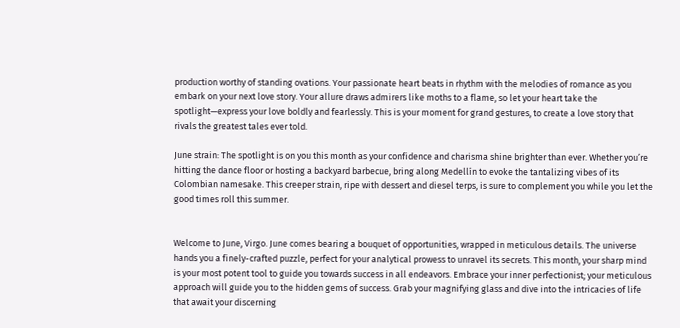production worthy of standing ovations. Your passionate heart beats in rhythm with the melodies of romance as you embark on your next love story. Your allure draws admirers like moths to a flame, so let your heart take the spotlight—express your love boldly and fearlessly. This is your moment for grand gestures, to create a love story that rivals the greatest tales ever told.

June strain: The spotlight is on you this month as your confidence and charisma shine brighter than ever. Whether you’re hitting the dance floor or hosting a backyard barbecue, bring along Medellín to evoke the tantalizing vibes of its Colombian namesake. This creeper strain, ripe with dessert and diesel terps, is sure to complement you while you let the good times roll this summer.


Welcome to June, Virgo. June comes bearing a bouquet of opportunities, wrapped in meticulous details. The universe hands you a finely-crafted puzzle, perfect for your analytical prowess to unravel its secrets. This month, your sharp mind is your most potent tool to guide you towards success in all endeavors. Embrace your inner perfectionist; your meticulous approach will guide you to the hidden gems of success. Grab your magnifying glass and dive into the intricacies of life that await your discerning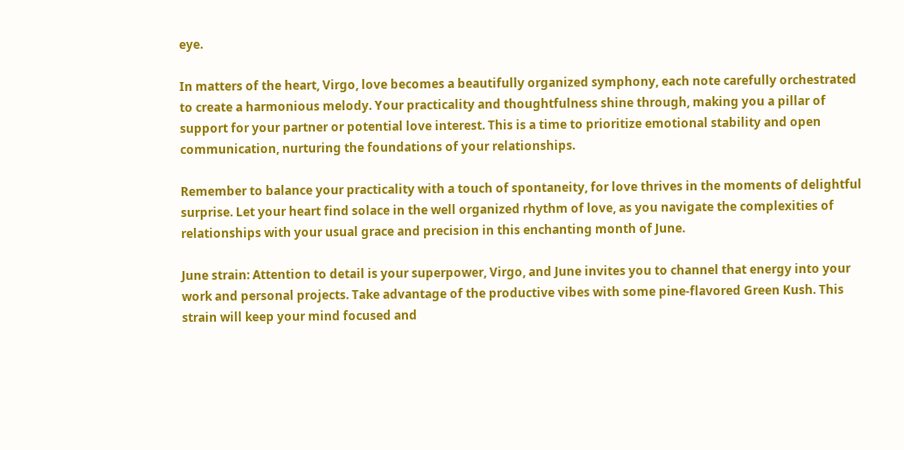eye.

In matters of the heart, Virgo, love becomes a beautifully organized symphony, each note carefully orchestrated to create a harmonious melody. Your practicality and thoughtfulness shine through, making you a pillar of support for your partner or potential love interest. This is a time to prioritize emotional stability and open communication, nurturing the foundations of your relationships.

Remember to balance your practicality with a touch of spontaneity, for love thrives in the moments of delightful surprise. Let your heart find solace in the well organized rhythm of love, as you navigate the complexities of relationships with your usual grace and precision in this enchanting month of June.

June strain: Attention to detail is your superpower, Virgo, and June invites you to channel that energy into your work and personal projects. Take advantage of the productive vibes with some pine-flavored Green Kush. This strain will keep your mind focused and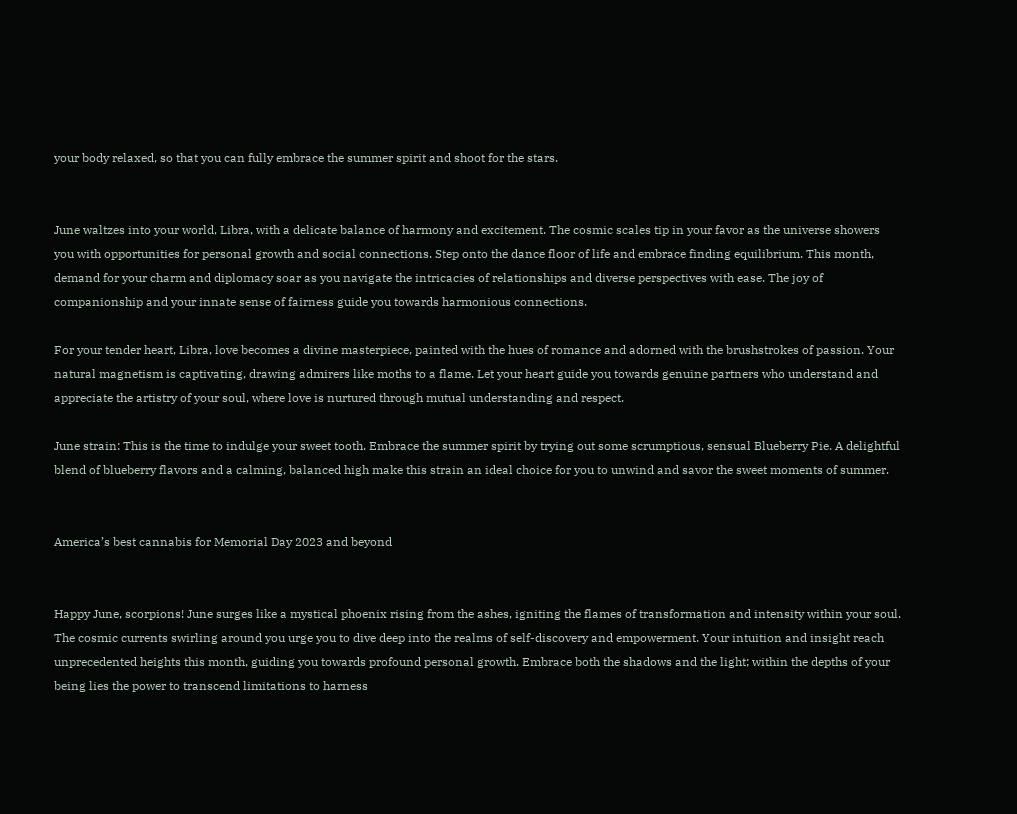your body relaxed, so that you can fully embrace the summer spirit and shoot for the stars.


June waltzes into your world, Libra, with a delicate balance of harmony and excitement. The cosmic scales tip in your favor as the universe showers you with opportunities for personal growth and social connections. Step onto the dance floor of life and embrace finding equilibrium. This month, demand for your charm and diplomacy soar as you navigate the intricacies of relationships and diverse perspectives with ease. The joy of companionship and your innate sense of fairness guide you towards harmonious connections.

For your tender heart, Libra, love becomes a divine masterpiece, painted with the hues of romance and adorned with the brushstrokes of passion. Your natural magnetism is captivating, drawing admirers like moths to a flame. Let your heart guide you towards genuine partners who understand and appreciate the artistry of your soul, where love is nurtured through mutual understanding and respect.

June strain: This is the time to indulge your sweet tooth. Embrace the summer spirit by trying out some scrumptious, sensual Blueberry Pie. A delightful blend of blueberry flavors and a calming, balanced high make this strain an ideal choice for you to unwind and savor the sweet moments of summer.


America’s best cannabis for Memorial Day 2023 and beyond


Happy June, scorpions! June surges like a mystical phoenix rising from the ashes, igniting the flames of transformation and intensity within your soul. The cosmic currents swirling around you urge you to dive deep into the realms of self-discovery and empowerment. Your intuition and insight reach unprecedented heights this month, guiding you towards profound personal growth. Embrace both the shadows and the light; within the depths of your being lies the power to transcend limitations to harness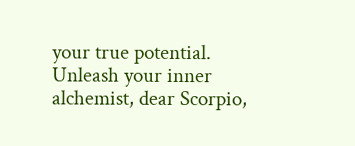your true potential. Unleash your inner alchemist, dear Scorpio,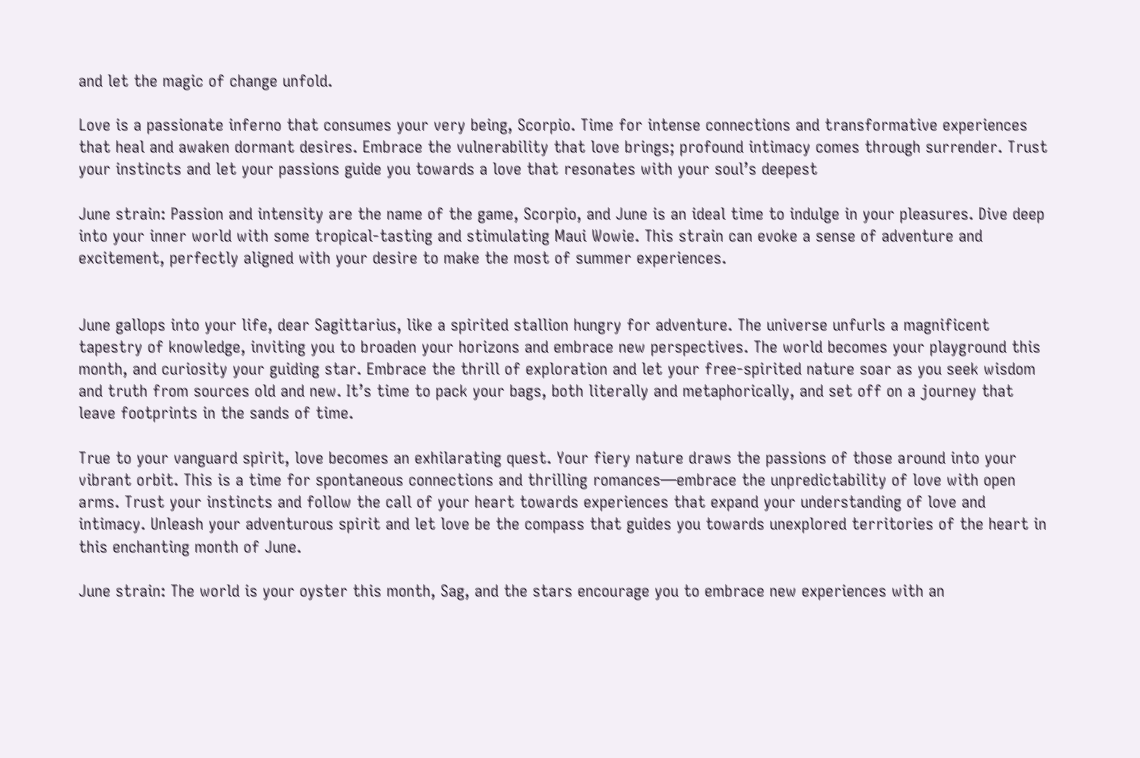and let the magic of change unfold.

Love is a passionate inferno that consumes your very being, Scorpio. Time for intense connections and transformative experiences that heal and awaken dormant desires. Embrace the vulnerability that love brings; profound intimacy comes through surrender. Trust your instincts and let your passions guide you towards a love that resonates with your soul’s deepest

June strain: Passion and intensity are the name of the game, Scorpio, and June is an ideal time to indulge in your pleasures. Dive deep into your inner world with some tropical-tasting and stimulating Maui Wowie. This strain can evoke a sense of adventure and excitement, perfectly aligned with your desire to make the most of summer experiences.


June gallops into your life, dear Sagittarius, like a spirited stallion hungry for adventure. The universe unfurls a magnificent tapestry of knowledge, inviting you to broaden your horizons and embrace new perspectives. The world becomes your playground this month, and curiosity your guiding star. Embrace the thrill of exploration and let your free-spirited nature soar as you seek wisdom and truth from sources old and new. It’s time to pack your bags, both literally and metaphorically, and set off on a journey that leave footprints in the sands of time.

True to your vanguard spirit, love becomes an exhilarating quest. Your fiery nature draws the passions of those around into your vibrant orbit. This is a time for spontaneous connections and thrilling romances—embrace the unpredictability of love with open arms. Trust your instincts and follow the call of your heart towards experiences that expand your understanding of love and intimacy. Unleash your adventurous spirit and let love be the compass that guides you towards unexplored territories of the heart in this enchanting month of June.

June strain: The world is your oyster this month, Sag, and the stars encourage you to embrace new experiences with an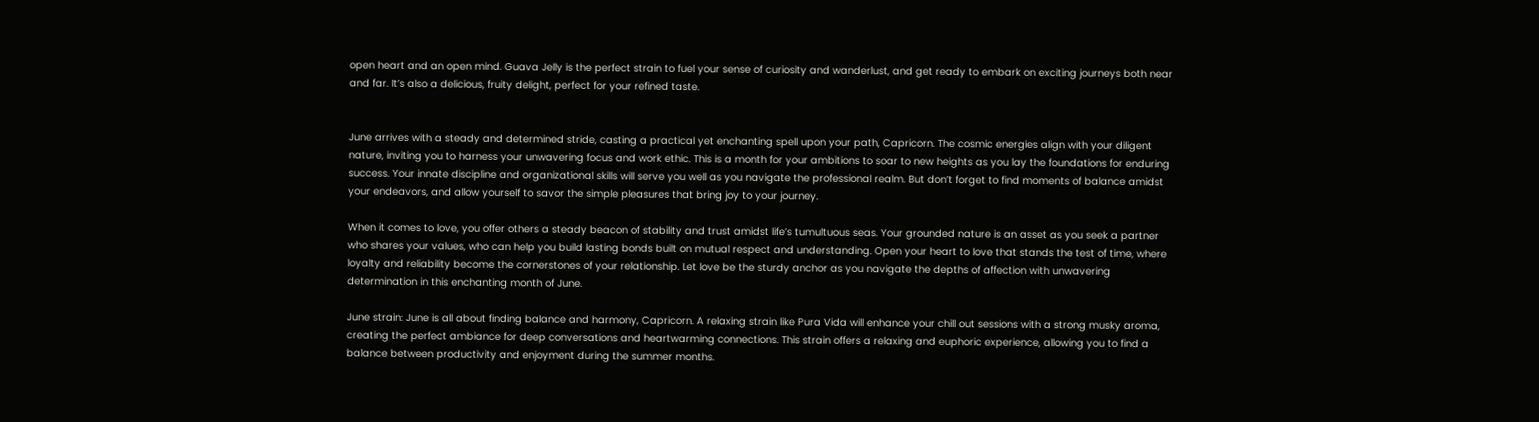open heart and an open mind. Guava Jelly is the perfect strain to fuel your sense of curiosity and wanderlust, and get ready to embark on exciting journeys both near and far. It’s also a delicious, fruity delight, perfect for your refined taste.


June arrives with a steady and determined stride, casting a practical yet enchanting spell upon your path, Capricorn. The cosmic energies align with your diligent nature, inviting you to harness your unwavering focus and work ethic. This is a month for your ambitions to soar to new heights as you lay the foundations for enduring success. Your innate discipline and organizational skills will serve you well as you navigate the professional realm. But don’t forget to find moments of balance amidst your endeavors, and allow yourself to savor the simple pleasures that bring joy to your journey.

When it comes to love, you offer others a steady beacon of stability and trust amidst life’s tumultuous seas. Your grounded nature is an asset as you seek a partner who shares your values, who can help you build lasting bonds built on mutual respect and understanding. Open your heart to love that stands the test of time, where loyalty and reliability become the cornerstones of your relationship. Let love be the sturdy anchor as you navigate the depths of affection with unwavering determination in this enchanting month of June.

June strain: June is all about finding balance and harmony, Capricorn. A relaxing strain like Pura Vida will enhance your chill out sessions with a strong musky aroma, creating the perfect ambiance for deep conversations and heartwarming connections. This strain offers a relaxing and euphoric experience, allowing you to find a balance between productivity and enjoyment during the summer months.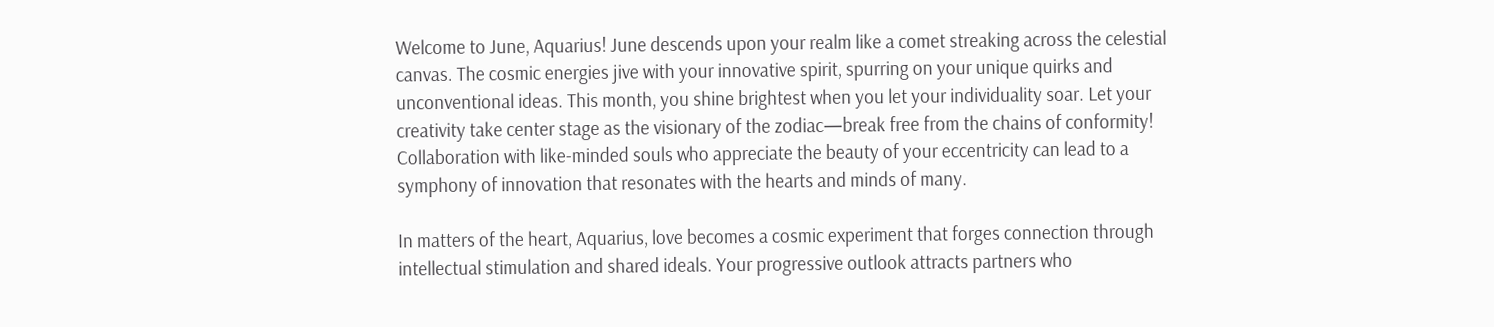Welcome to June, Aquarius! June descends upon your realm like a comet streaking across the celestial canvas. The cosmic energies jive with your innovative spirit, spurring on your unique quirks and unconventional ideas. This month, you shine brightest when you let your individuality soar. Let your creativity take center stage as the visionary of the zodiac—break free from the chains of conformity! Collaboration with like-minded souls who appreciate the beauty of your eccentricity can lead to a symphony of innovation that resonates with the hearts and minds of many.

In matters of the heart, Aquarius, love becomes a cosmic experiment that forges connection through intellectual stimulation and shared ideals. Your progressive outlook attracts partners who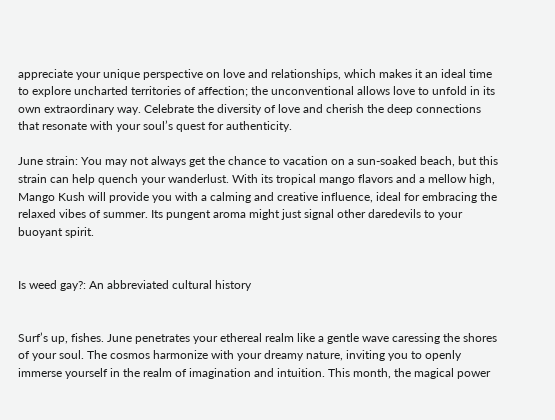appreciate your unique perspective on love and relationships, which makes it an ideal time to explore uncharted territories of affection; the unconventional allows love to unfold in its own extraordinary way. Celebrate the diversity of love and cherish the deep connections that resonate with your soul’s quest for authenticity.

June strain: You may not always get the chance to vacation on a sun-soaked beach, but this strain can help quench your wanderlust. With its tropical mango flavors and a mellow high, Mango Kush will provide you with a calming and creative influence, ideal for embracing the relaxed vibes of summer. Its pungent aroma might just signal other daredevils to your buoyant spirit.


Is weed gay?: An abbreviated cultural history


Surf’s up, fishes. June penetrates your ethereal realm like a gentle wave caressing the shores of your soul. The cosmos harmonize with your dreamy nature, inviting you to openly immerse yourself in the realm of imagination and intuition. This month, the magical power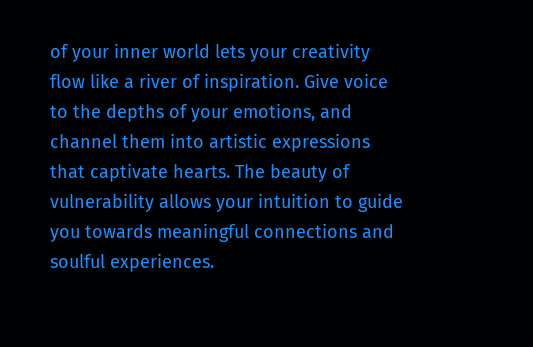of your inner world lets your creativity flow like a river of inspiration. Give voice to the depths of your emotions, and channel them into artistic expressions that captivate hearts. The beauty of vulnerability allows your intuition to guide you towards meaningful connections and soulful experiences.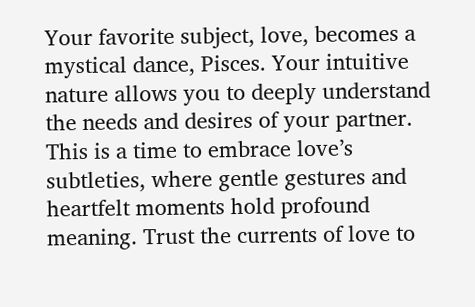Your favorite subject, love, becomes a mystical dance, Pisces. Your intuitive nature allows you to deeply understand the needs and desires of your partner. This is a time to embrace love’s subtleties, where gentle gestures and heartfelt moments hold profound meaning. Trust the currents of love to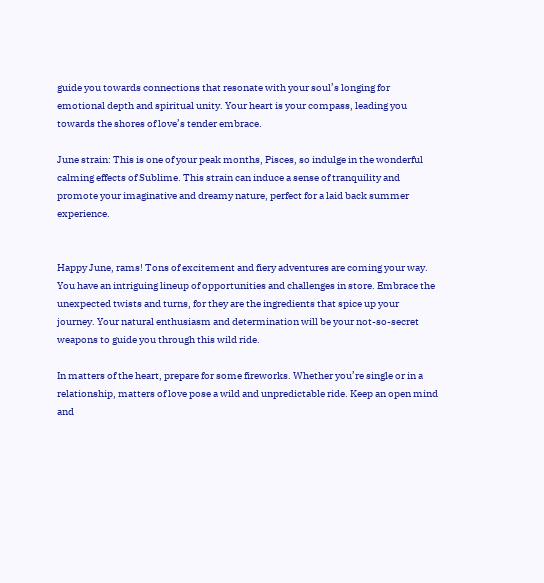guide you towards connections that resonate with your soul’s longing for emotional depth and spiritual unity. Your heart is your compass, leading you towards the shores of love’s tender embrace.

June strain: This is one of your peak months, Pisces, so indulge in the wonderful calming effects of Sublime. This strain can induce a sense of tranquility and promote your imaginative and dreamy nature, perfect for a laid back summer experience.


Happy June, rams! Tons of excitement and fiery adventures are coming your way. You have an intriguing lineup of opportunities and challenges in store. Embrace the unexpected twists and turns, for they are the ingredients that spice up your journey. Your natural enthusiasm and determination will be your not-so-secret weapons to guide you through this wild ride.

In matters of the heart, prepare for some fireworks. Whether you’re single or in a relationship, matters of love pose a wild and unpredictable ride. Keep an open mind and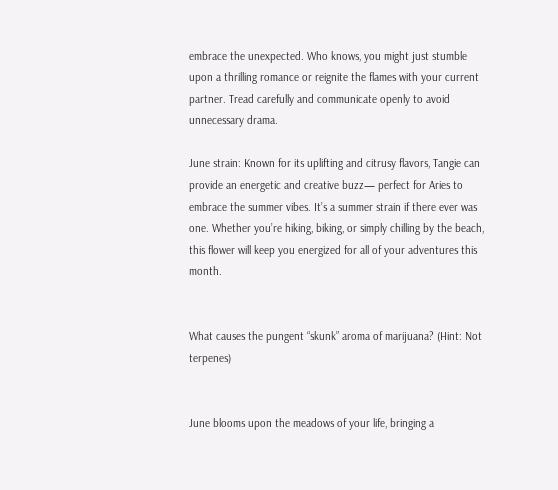embrace the unexpected. Who knows, you might just stumble upon a thrilling romance or reignite the flames with your current partner. Tread carefully and communicate openly to avoid unnecessary drama.

June strain: Known for its uplifting and citrusy flavors, Tangie can provide an energetic and creative buzz— perfect for Aries to embrace the summer vibes. It’s a summer strain if there ever was one. Whether you’re hiking, biking, or simply chilling by the beach, this flower will keep you energized for all of your adventures this month.


What causes the pungent “skunk” aroma of marijuana? (Hint: Not terpenes)


June blooms upon the meadows of your life, bringing a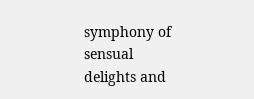symphony of sensual delights and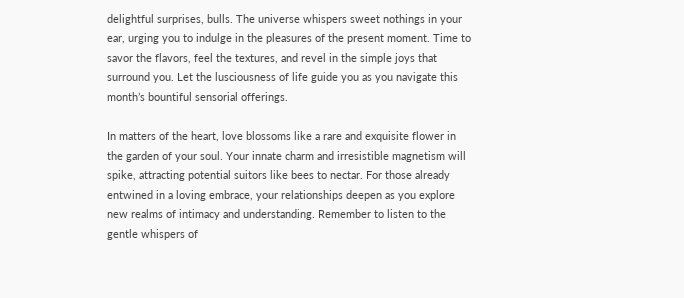delightful surprises, bulls. The universe whispers sweet nothings in your ear, urging you to indulge in the pleasures of the present moment. Time to savor the flavors, feel the textures, and revel in the simple joys that surround you. Let the lusciousness of life guide you as you navigate this month’s bountiful sensorial offerings.

In matters of the heart, love blossoms like a rare and exquisite flower in the garden of your soul. Your innate charm and irresistible magnetism will spike, attracting potential suitors like bees to nectar. For those already entwined in a loving embrace, your relationships deepen as you explore new realms of intimacy and understanding. Remember to listen to the gentle whispers of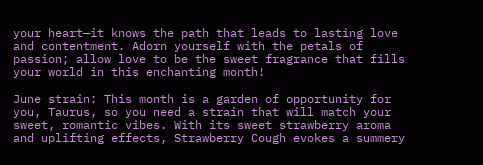your heart—it knows the path that leads to lasting love and contentment. Adorn yourself with the petals of passion; allow love to be the sweet fragrance that fills your world in this enchanting month!

June strain: This month is a garden of opportunity for you, Taurus, so you need a strain that will match your sweet, romantic vibes. With its sweet strawberry aroma and uplifting effects, Strawberry Cough evokes a summery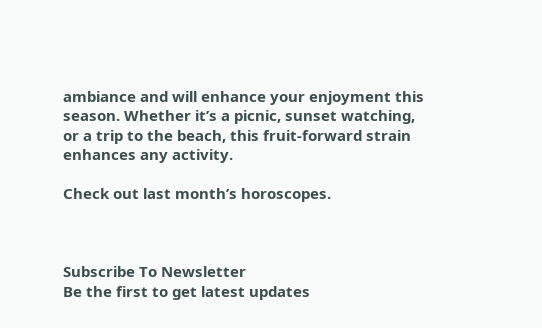ambiance and will enhance your enjoyment this season. Whether it’s a picnic, sunset watching, or a trip to the beach, this fruit-forward strain enhances any activity.

Check out last month’s horoscopes.



Subscribe To Newsletter
Be the first to get latest updates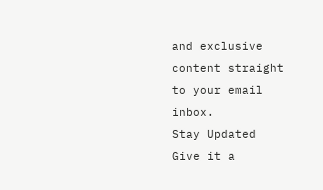and exclusive content straight to your email inbox.
Stay Updated
Give it a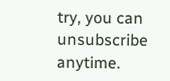try, you can unsubscribe anytime.